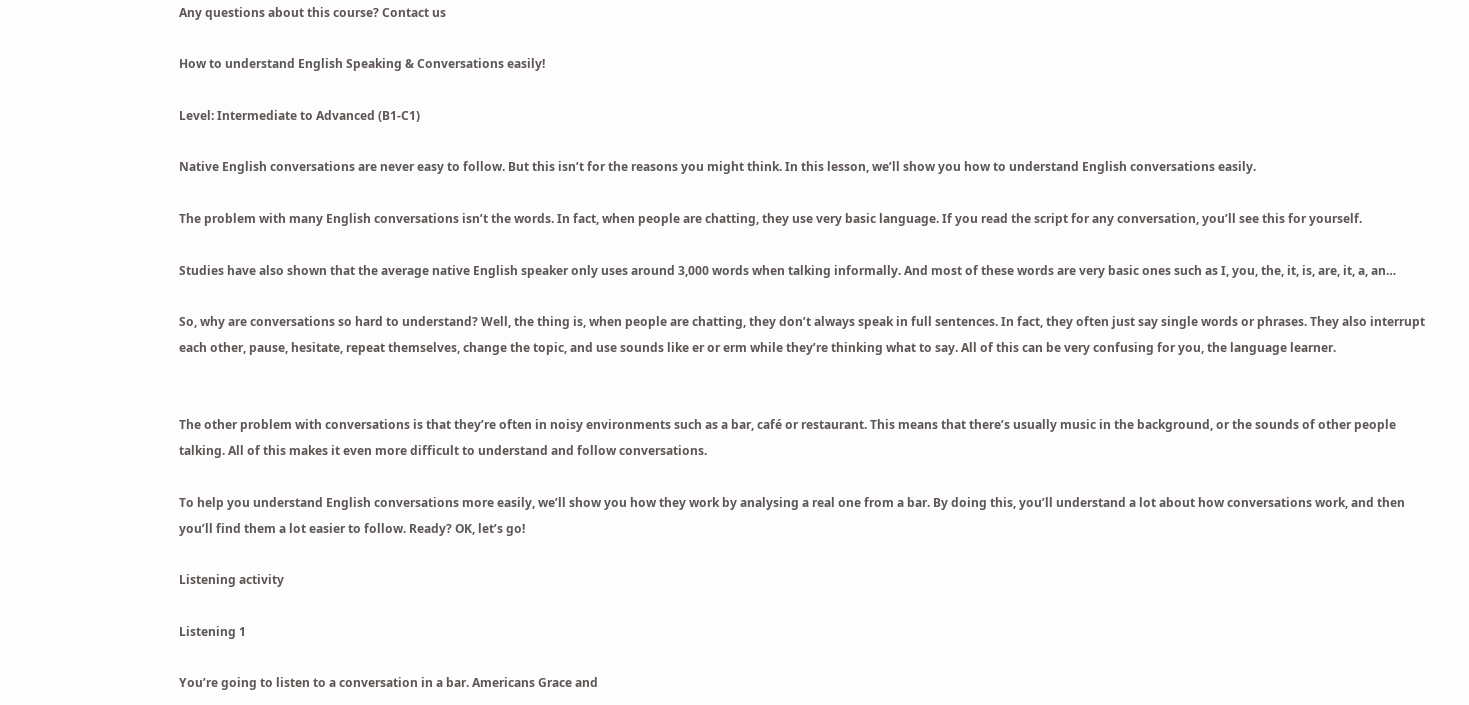Any questions about this course? Contact us

How to understand English Speaking & Conversations easily!

Level: Intermediate to Advanced (B1-C1)

Native English conversations are never easy to follow. But this isn’t for the reasons you might think. In this lesson, we’ll show you how to understand English conversations easily.

The problem with many English conversations isn’t the words. In fact, when people are chatting, they use very basic language. If you read the script for any conversation, you’ll see this for yourself.

Studies have also shown that the average native English speaker only uses around 3,000 words when talking informally. And most of these words are very basic ones such as I, you, the, it, is, are, it, a, an…

So, why are conversations so hard to understand? Well, the thing is, when people are chatting, they don’t always speak in full sentences. In fact, they often just say single words or phrases. They also interrupt each other, pause, hesitate, repeat themselves, change the topic, and use sounds like er or erm while they’re thinking what to say. All of this can be very confusing for you, the language learner.


The other problem with conversations is that they’re often in noisy environments such as a bar, café or restaurant. This means that there’s usually music in the background, or the sounds of other people talking. All of this makes it even more difficult to understand and follow conversations.

To help you understand English conversations more easily, we’ll show you how they work by analysing a real one from a bar. By doing this, you’ll understand a lot about how conversations work, and then you’ll find them a lot easier to follow. Ready? OK, let’s go!

Listening activity

Listening 1

You’re going to listen to a conversation in a bar. Americans Grace and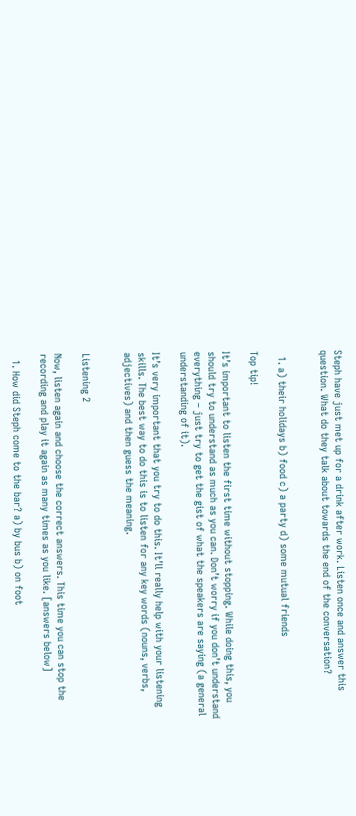Steph have just met up for a drink after work. Listen once and answer this question. What do they talk about towards the end of the conversation?


  1. a) their holidays b) food c) a party d) some mutual friends

Top tip!

It’s important to listen the first time without stopping. While doing this, you should try to understand as much as you can. Don’t worry if you don’t understand everything – just try to get the gist of what the speakers are saying (a general understanding of it).

It’s very important that you try to do this. It’ll really help with your listening skills. The best way to do this is to listen for any key words (nouns, verbs, adjectives) and then guess the meaning.


Listening 2

Now, listen again and choose the correct answers. This time you can stop the recording and play it again as many times as you like. [answers below]

  1. How did Steph come to the bar? a) by bus b) on foot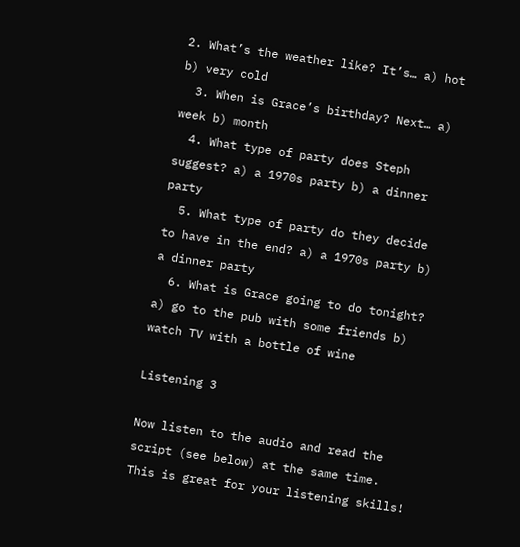2. What’s the weather like? It’s… a) hot b) very cold
  3. When is Grace’s birthday? Next… a) week b) month
  4. What type of party does Steph suggest? a) a 1970s party b) a dinner party
  5. What type of party do they decide to have in the end? a) a 1970s party b) a dinner party
  6. What is Grace going to do tonight? a) go to the pub with some friends b) watch TV with a bottle of wine

Listening 3

Now listen to the audio and read the script (see below) at the same time. This is great for your listening skills!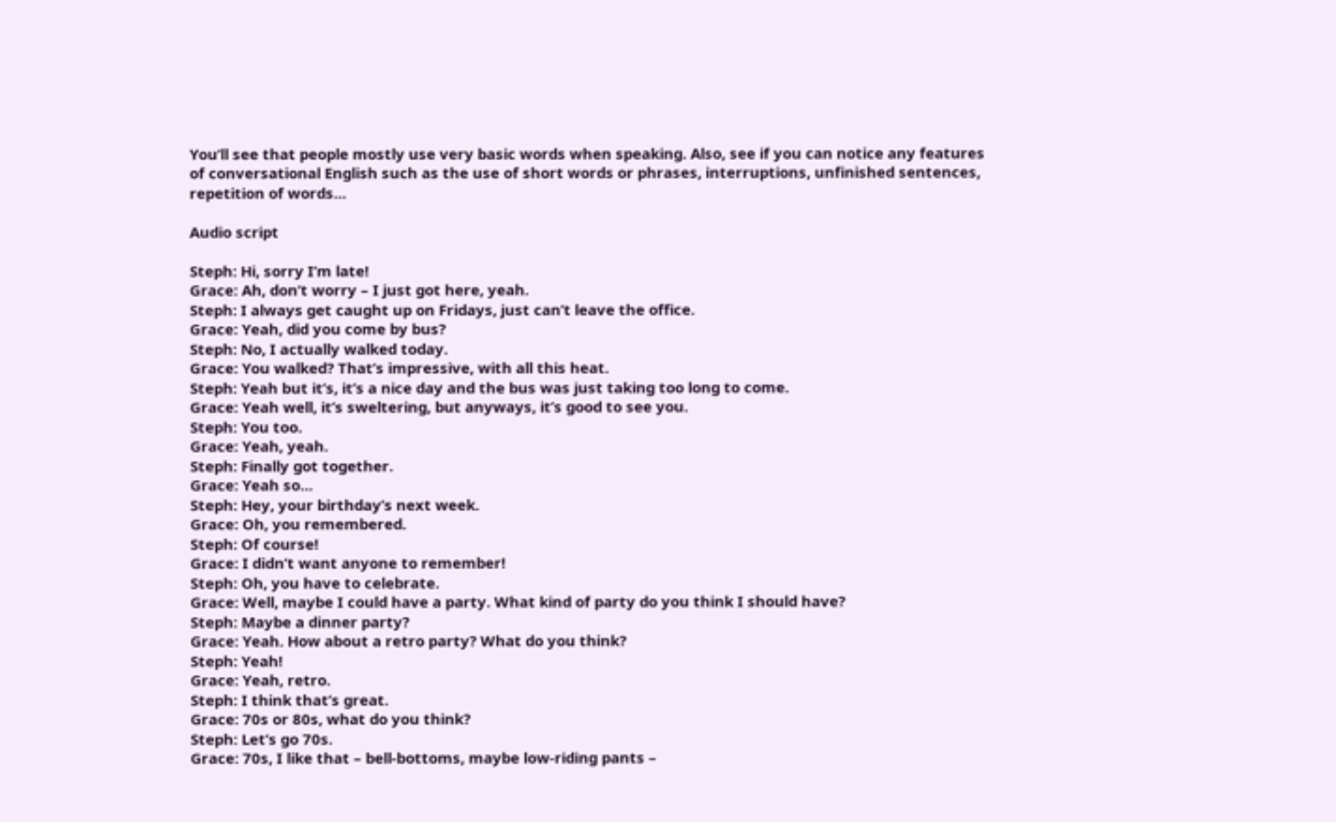You’ll see that people mostly use very basic words when speaking. Also, see if you can notice any features of conversational English such as the use of short words or phrases, interruptions, unfinished sentences, repetition of words…

Audio script

Steph: Hi, sorry I’m late!
Grace: Ah, don’t worry – I just got here, yeah.
Steph: I always get caught up on Fridays, just can’t leave the office.
Grace: Yeah, did you come by bus?
Steph: No, I actually walked today.
Grace: You walked? That’s impressive, with all this heat.
Steph: Yeah but it’s, it’s a nice day and the bus was just taking too long to come.
Grace: Yeah well, it’s sweltering, but anyways, it’s good to see you.
Steph: You too.
Grace: Yeah, yeah.
Steph: Finally got together.
Grace: Yeah so…
Steph: Hey, your birthday’s next week.
Grace: Oh, you remembered.
Steph: Of course!
Grace: I didn’t want anyone to remember!
Steph: Oh, you have to celebrate.
Grace: Well, maybe I could have a party. What kind of party do you think I should have?
Steph: Maybe a dinner party?
Grace: Yeah. How about a retro party? What do you think?
Steph: Yeah!
Grace: Yeah, retro.
Steph: I think that’s great.
Grace: 70s or 80s, what do you think?
Steph: Let’s go 70s.
Grace: 70s, I like that – bell-bottoms, maybe low-riding pants –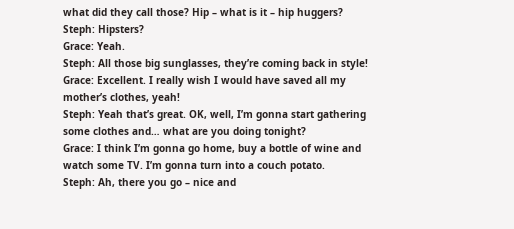what did they call those? Hip – what is it – hip huggers?
Steph: Hipsters?
Grace: Yeah.
Steph: All those big sunglasses, they’re coming back in style!
Grace: Excellent. I really wish I would have saved all my mother’s clothes, yeah!
Steph: Yeah that’s great. OK, well, I’m gonna start gathering some clothes and… what are you doing tonight?
Grace: I think I’m gonna go home, buy a bottle of wine and watch some TV. I’m gonna turn into a couch potato.
Steph: Ah, there you go – nice and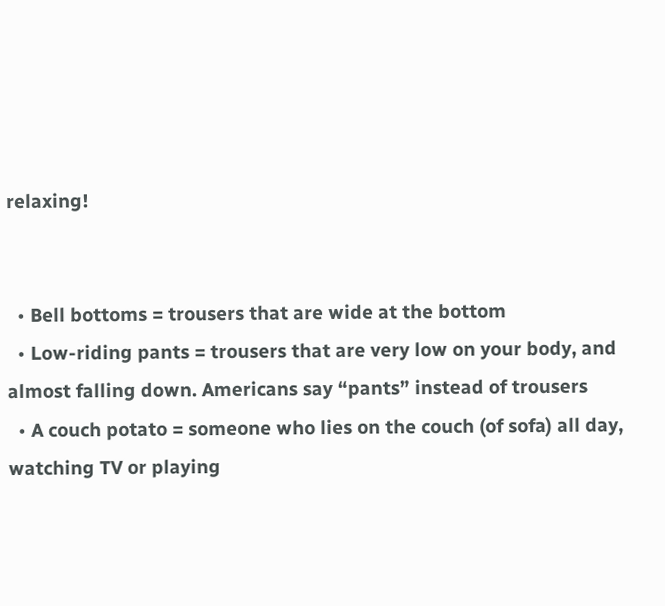relaxing!


  • Bell bottoms = trousers that are wide at the bottom
  • Low-riding pants = trousers that are very low on your body, and almost falling down. Americans say “pants” instead of trousers
  • A couch potato = someone who lies on the couch (of sofa) all day, watching TV or playing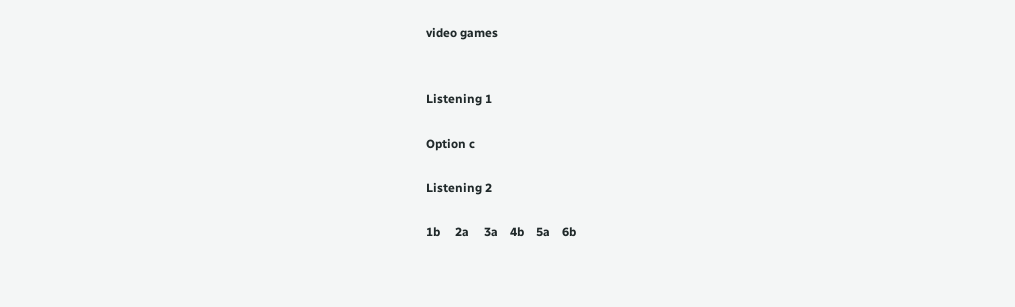video games


Listening 1

Option c

Listening 2

1b     2a     3a    4b    5a    6b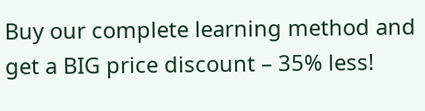Buy our complete learning method and get a BIG price discount – 35% less!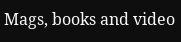Mags, books and video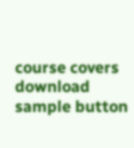course covers
download sample button